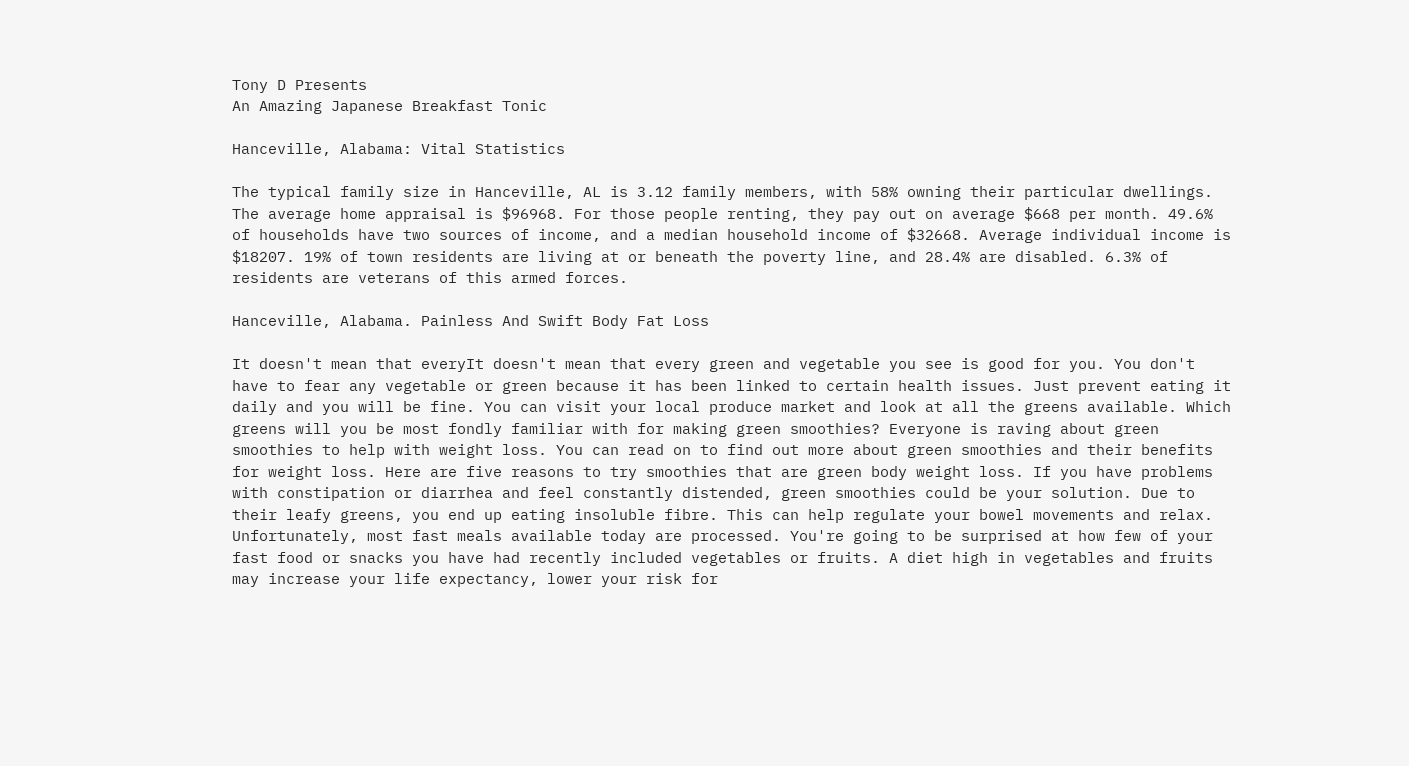Tony D Presents
An Amazing Japanese Breakfast Tonic

Hanceville, Alabama: Vital Statistics

The typical family size in Hanceville, AL is 3.12 family members, with 58% owning their particular dwellings. The average home appraisal is $96968. For those people renting, they pay out on average $668 per month. 49.6% of households have two sources of income, and a median household income of $32668. Average individual income is $18207. 19% of town residents are living at or beneath the poverty line, and 28.4% are disabled. 6.3% of residents are veterans of this armed forces.

Hanceville, Alabama. Painless And Swift Body Fat Loss

It doesn't mean that everyIt doesn't mean that every green and vegetable you see is good for you. You don't have to fear any vegetable or green because it has been linked to certain health issues. Just prevent eating it daily and you will be fine. You can visit your local produce market and look at all the greens available. Which greens will you be most fondly familiar with for making green smoothies? Everyone is raving about green smoothies to help with weight loss. You can read on to find out more about green smoothies and their benefits for weight loss. Here are five reasons to try smoothies that are green body weight loss. If you have problems with constipation or diarrhea and feel constantly distended, green smoothies could be your solution. Due to their leafy greens, you end up eating insoluble fibre. This can help regulate your bowel movements and relax. Unfortunately, most fast meals available today are processed. You're going to be surprised at how few of your fast food or snacks you have had recently included vegetables or fruits. A diet high in vegetables and fruits may increase your life expectancy, lower your risk for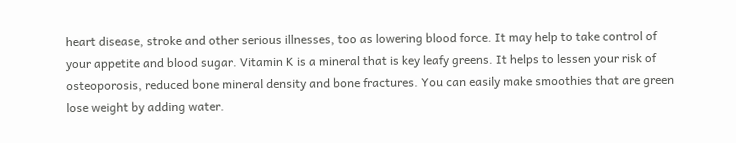heart disease, stroke and other serious illnesses, too as lowering blood force. It may help to take control of your appetite and blood sugar. Vitamin K is a mineral that is key leafy greens. It helps to lessen your risk of osteoporosis, reduced bone mineral density and bone fractures. You can easily make smoothies that are green lose weight by adding water.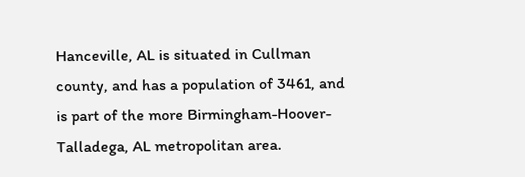Hanceville, AL is situated in Cullman county, and has a population of 3461, and is part of the more Birmingham-Hoover-Talladega, AL metropolitan area.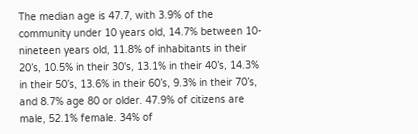The median age is 47.7, with 3.9% of the community under 10 years old, 14.7% between 10-nineteen years old, 11.8% of inhabitants in their 20’s, 10.5% in their 30's, 13.1% in their 40’s, 14.3% in their 50’s, 13.6% in their 60’s, 9.3% in their 70’s, and 8.7% age 80 or older. 47.9% of citizens are male, 52.1% female. 34% of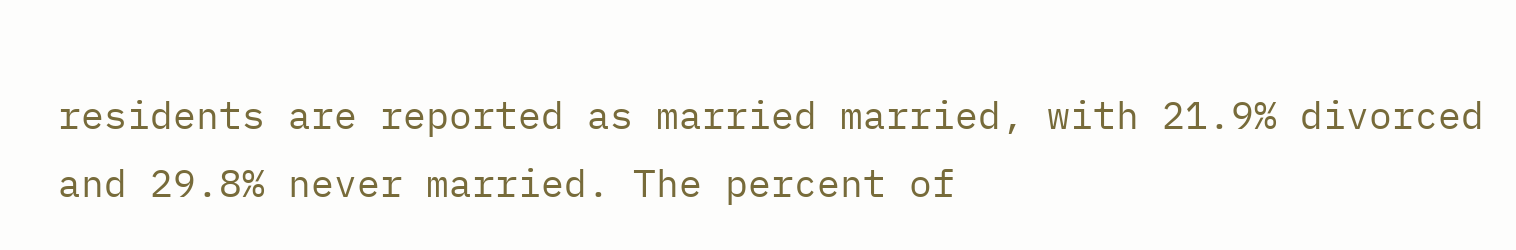residents are reported as married married, with 21.9% divorced and 29.8% never married. The percent of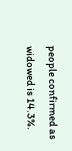people confirmed as widowed is 14.3%.